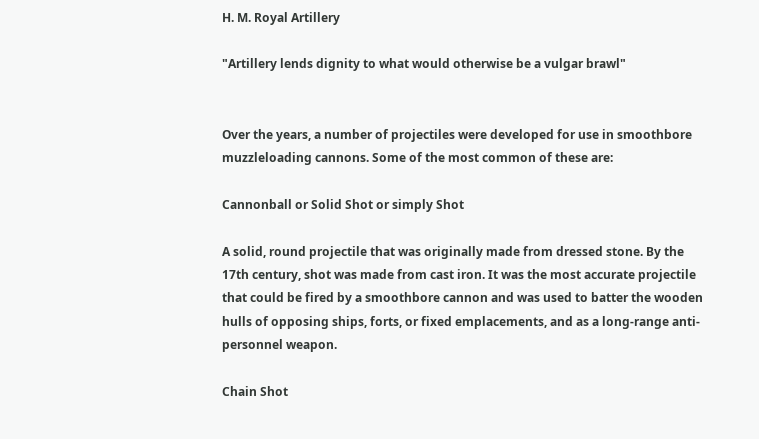H. M. Royal Artillery

"Artillery lends dignity to what would otherwise be a vulgar brawl"


Over the years, a number of projectiles were developed for use in smoothbore muzzleloading cannons. Some of the most common of these are:

Cannonball or Solid Shot or simply Shot

A solid, round projectile that was originally made from dressed stone. By the 17th century, shot was made from cast iron. It was the most accurate projectile that could be fired by a smoothbore cannon and was used to batter the wooden hulls of opposing ships, forts, or fixed emplacements, and as a long-range anti-personnel weapon.

Chain Shot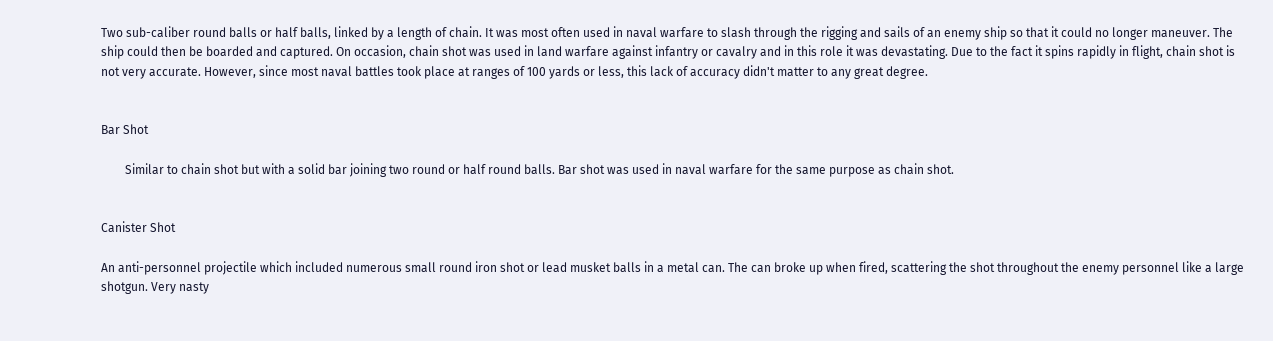Two sub-caliber round balls or half balls, linked by a length of chain. It was most often used in naval warfare to slash through the rigging and sails of an enemy ship so that it could no longer maneuver. The ship could then be boarded and captured. On occasion, chain shot was used in land warfare against infantry or cavalry and in this role it was devastating. Due to the fact it spins rapidly in flight, chain shot is not very accurate. However, since most naval battles took place at ranges of 100 yards or less, this lack of accuracy didn't matter to any great degree.


Bar Shot

        Similar to chain shot but with a solid bar joining two round or half round balls. Bar shot was used in naval warfare for the same purpose as chain shot.


Canister Shot

An anti-personnel projectile which included numerous small round iron shot or lead musket balls in a metal can. The can broke up when fired, scattering the shot throughout the enemy personnel like a large shotgun. Very nasty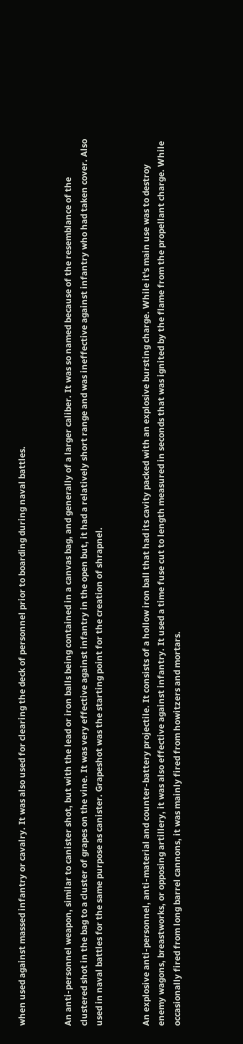when used against massed infantry or cavalry. It was also used for clearing the deck of personnel prior to boarding during naval battles.


An anti-personnel weapon, similar to canister shot, but with the lead or iron balls being contained in a canvas bag, and generally of a larger caliber. It was so named because of the resemblance of the clustered shot in the bag to a cluster of grapes on the vine. It was very effective against infantry in the open but, it had a relatively short range and was ineffective against infantry who had taken cover. Also used in naval battles for the same purpose as canister. Grapeshot was the starting point for the creation of shrapnel.


An explosive anti-personnel, anti-material and counter-battery projectile. It consists of a hollow iron ball that had its cavity packed with an explosive bursting charge. While it's main use was to destroy enemy wagons, breastworks, or opposing artillery, it was also effective against infantry. It used a time fuse cut to length measured in seconds that was ignited by the flame from the propellant charge. While occasionally fired from long barrel cannons, it was mainly fired from howitzers and mortars.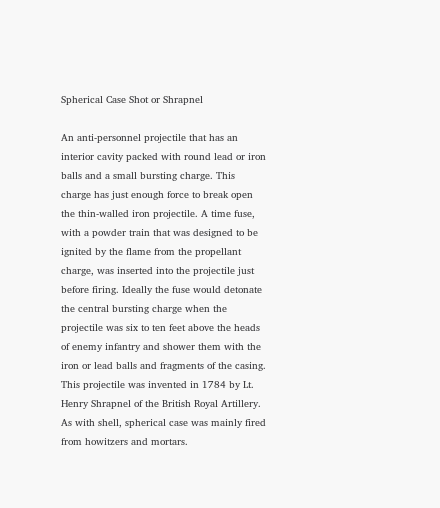Spherical Case Shot or Shrapnel

An anti-personnel projectile that has an interior cavity packed with round lead or iron balls and a small bursting charge. This charge has just enough force to break open the thin-walled iron projectile. A time fuse, with a powder train that was designed to be ignited by the flame from the propellant charge, was inserted into the projectile just before firing. Ideally the fuse would detonate the central bursting charge when the projectile was six to ten feet above the heads of enemy infantry and shower them with the iron or lead balls and fragments of the casing. This projectile was invented in 1784 by Lt. Henry Shrapnel of the British Royal Artillery. As with shell, spherical case was mainly fired from howitzers and mortars.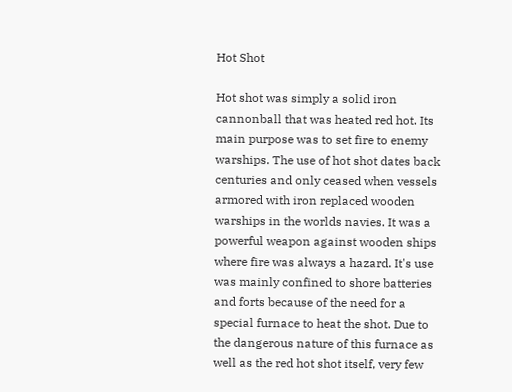Hot Shot

Hot shot was simply a solid iron cannonball that was heated red hot. Its main purpose was to set fire to enemy warships. The use of hot shot dates back centuries and only ceased when vessels armored with iron replaced wooden warships in the worlds navies. It was a powerful weapon against wooden ships where fire was always a hazard. It's use was mainly confined to shore batteries and forts because of the need for a special furnace to heat the shot. Due to the dangerous nature of this furnace as well as the red hot shot itself, very few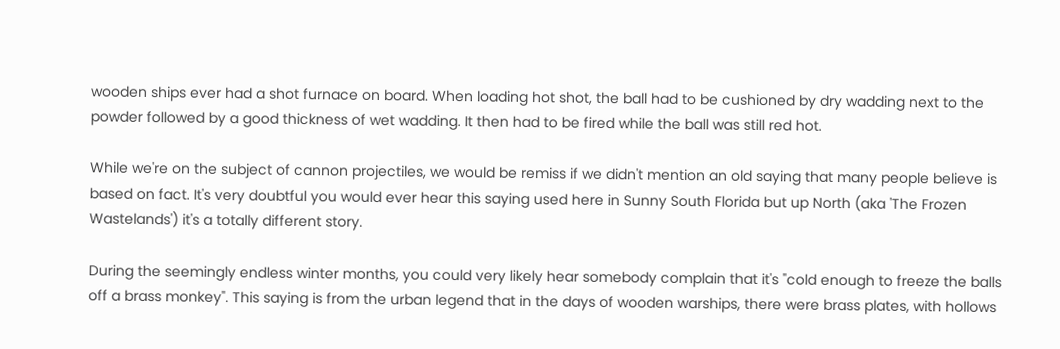wooden ships ever had a shot furnace on board. When loading hot shot, the ball had to be cushioned by dry wadding next to the powder followed by a good thickness of wet wadding. It then had to be fired while the ball was still red hot.

While we're on the subject of cannon projectiles, we would be remiss if we didn't mention an old saying that many people believe is based on fact. It's very doubtful you would ever hear this saying used here in Sunny South Florida but up North (aka 'The Frozen Wastelands') it's a totally different story.

During the seemingly endless winter months, you could very likely hear somebody complain that it's "cold enough to freeze the balls off a brass monkey". This saying is from the urban legend that in the days of wooden warships, there were brass plates, with hollows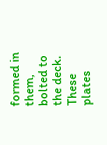formed in them, bolted to the deck. These plates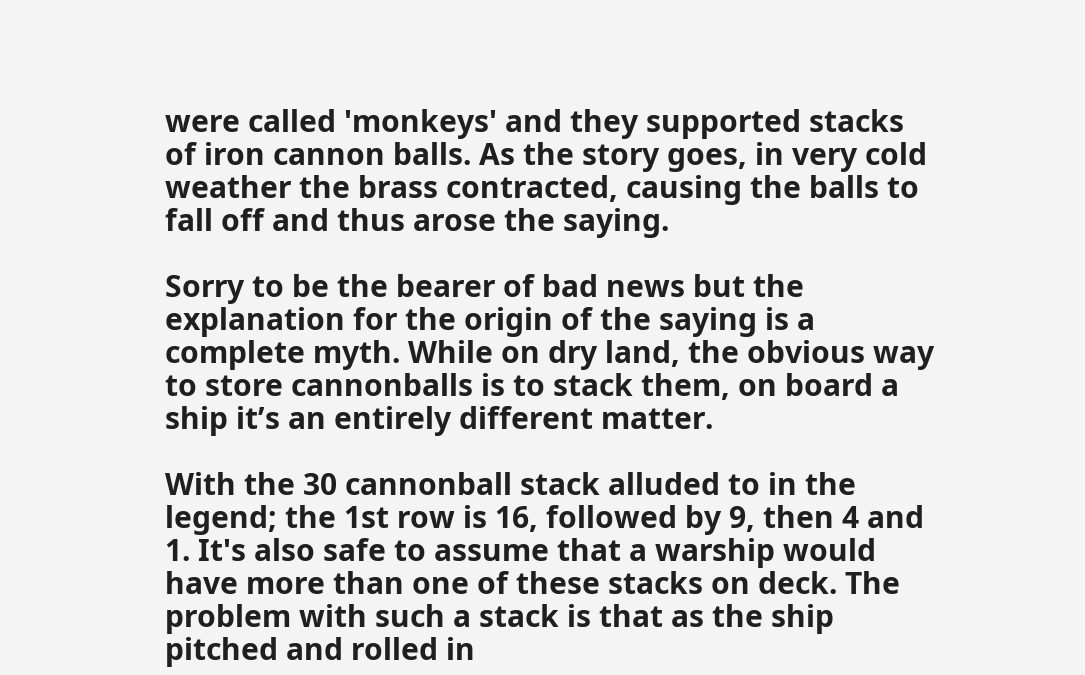were called 'monkeys' and they supported stacks of iron cannon balls. As the story goes, in very cold weather the brass contracted, causing the balls to fall off and thus arose the saying.

Sorry to be the bearer of bad news but the explanation for the origin of the saying is a complete myth. While on dry land, the obvious way to store cannonballs is to stack them, on board a ship it’s an entirely different matter.

With the 30 cannonball stack alluded to in the legend; the 1st row is 16, followed by 9, then 4 and 1. It's also safe to assume that a warship would have more than one of these stacks on deck. The problem with such a stack is that as the ship pitched and rolled in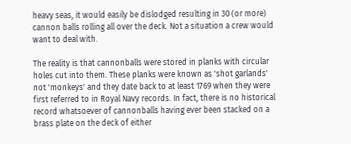heavy seas, it would easily be dislodged resulting in 30 (or more) cannon balls rolling all over the deck. Not a situation a crew would want to deal with.

The reality is that cannonballs were stored in planks with circular holes cut into them. These planks were known as 'shot garlands' not 'monkeys' and they date back to at least 1769 when they were first referred to in Royal Navy records. In fact, there is no historical record whatsoever of cannonballs having ever been stacked on a brass plate on the deck of either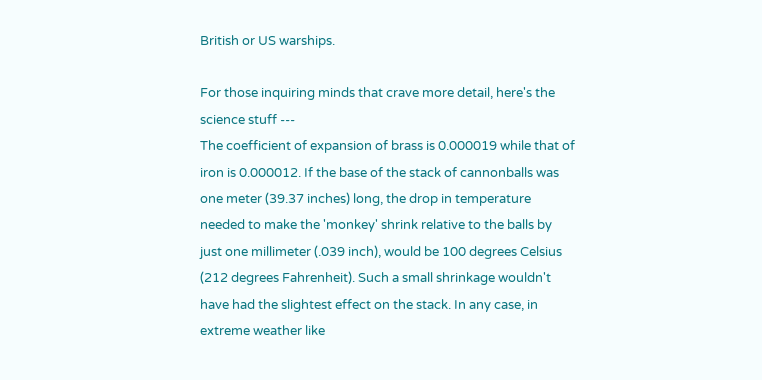British or US warships.

For those inquiring minds that crave more detail, here's the science stuff ---
The coefficient of expansion of brass is 0.000019 while that of iron is 0.000012. If the base of the stack of cannonballs was one meter (39.37 inches) long, the drop in temperature needed to make the 'monkey' shrink relative to the balls by just one millimeter (.039 inch), would be 100 degrees Celsius (212 degrees Fahrenheit). Such a small shrinkage wouldn't have had the slightest effect on the stack. In any case, in extreme weather like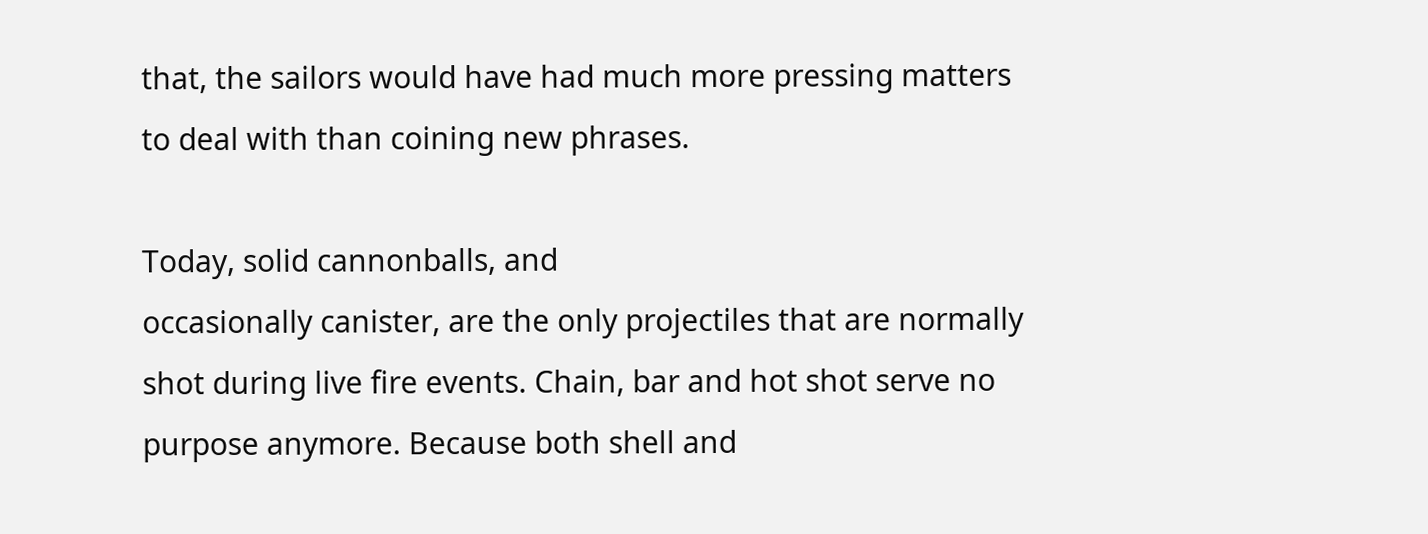that, the sailors would have had much more pressing matters to deal with than coining new phrases.

Today, solid cannonballs, and
occasionally canister, are the only projectiles that are normally shot during live fire events. Chain, bar and hot shot serve no purpose anymore. Because both shell and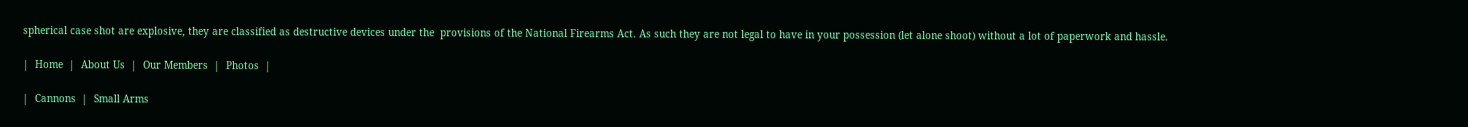spherical case shot are explosive, they are classified as destructive devices under the  provisions of the National Firearms Act. As such they are not legal to have in your possession (let alone shoot) without a lot of paperwork and hassle.

|  Home  |  About Us  |  Our Members  |  Photos  |

|  Cannons  |  Small Arms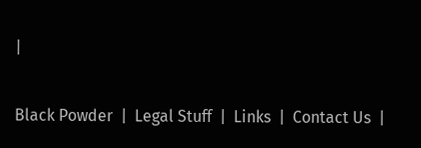|

Black Powder  |  Legal Stuff  |  Links  |  Contact Us  |